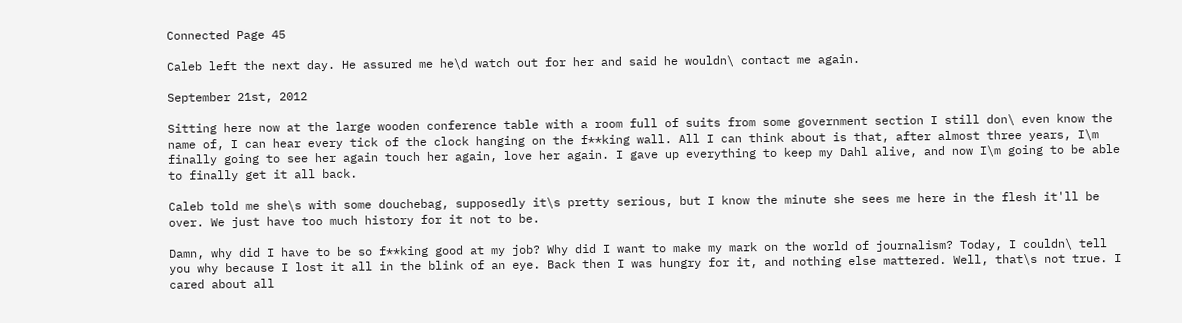Connected Page 45

Caleb left the next day. He assured me he\d watch out for her and said he wouldn\ contact me again.

September 21st, 2012

Sitting here now at the large wooden conference table with a room full of suits from some government section I still don\ even know the name of, I can hear every tick of the clock hanging on the f**king wall. All I can think about is that, after almost three years, I\m finally going to see her again touch her again, love her again. I gave up everything to keep my Dahl alive, and now I\m going to be able to finally get it all back.

Caleb told me she\s with some douchebag, supposedly it\s pretty serious, but I know the minute she sees me here in the flesh it'll be over. We just have too much history for it not to be.

Damn, why did I have to be so f**king good at my job? Why did I want to make my mark on the world of journalism? Today, I couldn\ tell you why because I lost it all in the blink of an eye. Back then I was hungry for it, and nothing else mattered. Well, that\s not true. I cared about all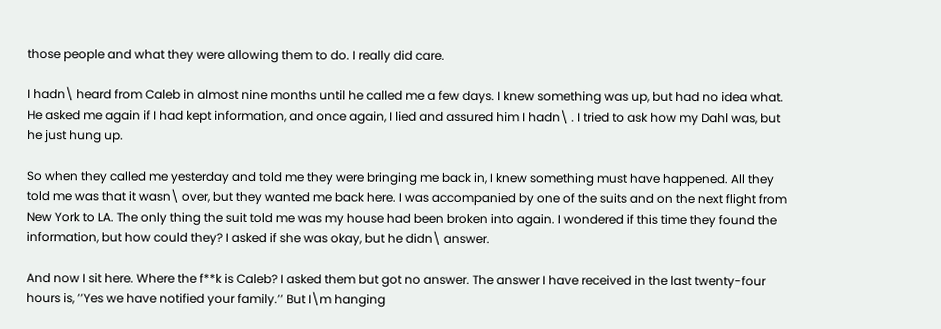those people and what they were allowing them to do. I really did care.

I hadn\ heard from Caleb in almost nine months until he called me a few days. I knew something was up, but had no idea what. He asked me again if I had kept information, and once again, I lied and assured him I hadn\ . I tried to ask how my Dahl was, but he just hung up.

So when they called me yesterday and told me they were bringing me back in, I knew something must have happened. All they told me was that it wasn\ over, but they wanted me back here. I was accompanied by one of the suits and on the next flight from New York to LA. The only thing the suit told me was my house had been broken into again. I wondered if this time they found the information, but how could they? I asked if she was okay, but he didn\ answer.

And now I sit here. Where the f**k is Caleb? I asked them but got no answer. The answer I have received in the last twenty-four hours is, ’’Yes we have notified your family.’’ But I\m hanging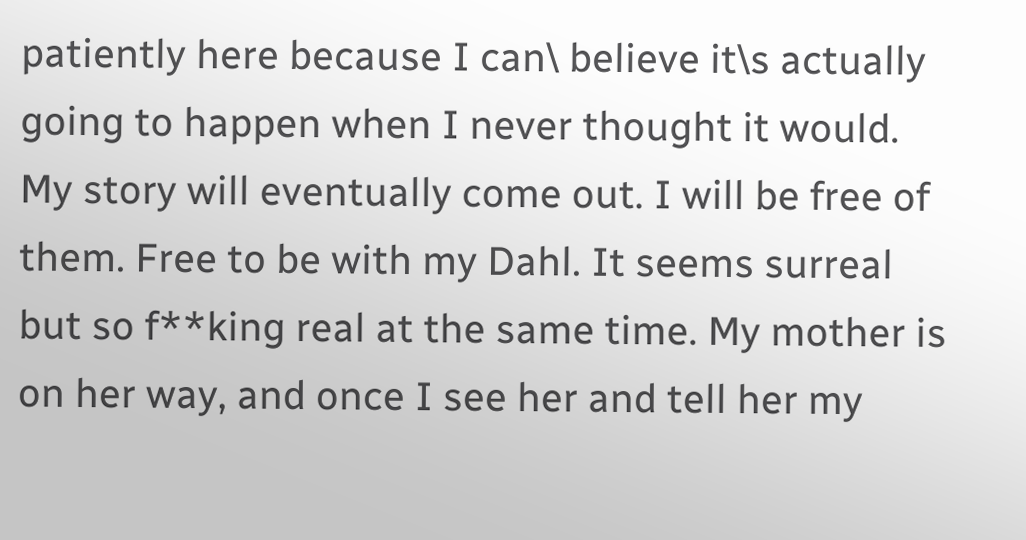patiently here because I can\ believe it\s actually going to happen when I never thought it would. My story will eventually come out. I will be free of them. Free to be with my Dahl. It seems surreal but so f**king real at the same time. My mother is on her way, and once I see her and tell her my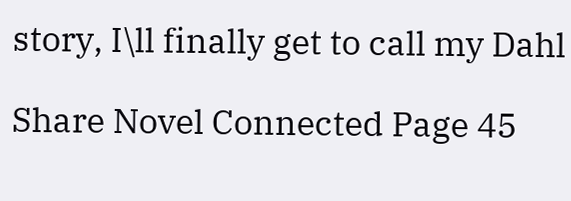story, I\ll finally get to call my Dahl

Share Novel Connected Page 45